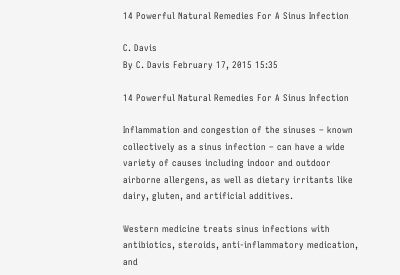14 Powerful Natural Remedies For A Sinus Infection

C. Davis
By C. Davis February 17, 2015 15:35

14 Powerful Natural Remedies For A Sinus Infection

Inflammation and congestion of the sinuses – known collectively as a sinus infection – can have a wide variety of causes including indoor and outdoor airborne allergens, as well as dietary irritants like dairy, gluten, and artificial additives.

Western medicine treats sinus infections with antibiotics, steroids, anti-inflammatory medication, and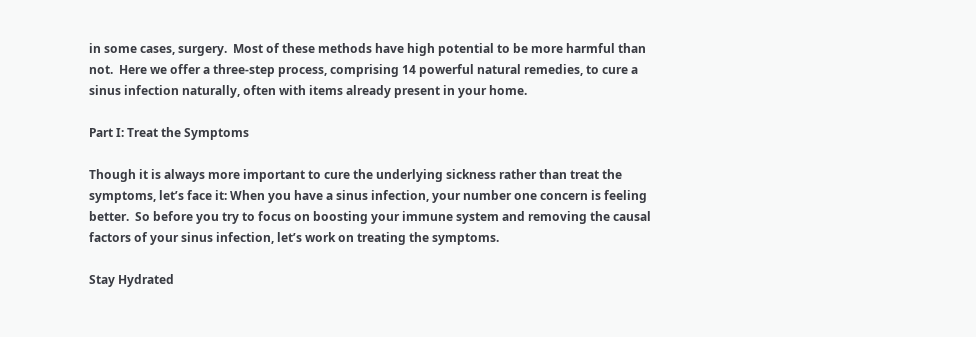in some cases, surgery.  Most of these methods have high potential to be more harmful than not.  Here we offer a three-step process, comprising 14 powerful natural remedies, to cure a sinus infection naturally, often with items already present in your home.

Part I: Treat the Symptoms

Though it is always more important to cure the underlying sickness rather than treat the symptoms, let’s face it: When you have a sinus infection, your number one concern is feeling better.  So before you try to focus on boosting your immune system and removing the causal factors of your sinus infection, let’s work on treating the symptoms.

Stay Hydrated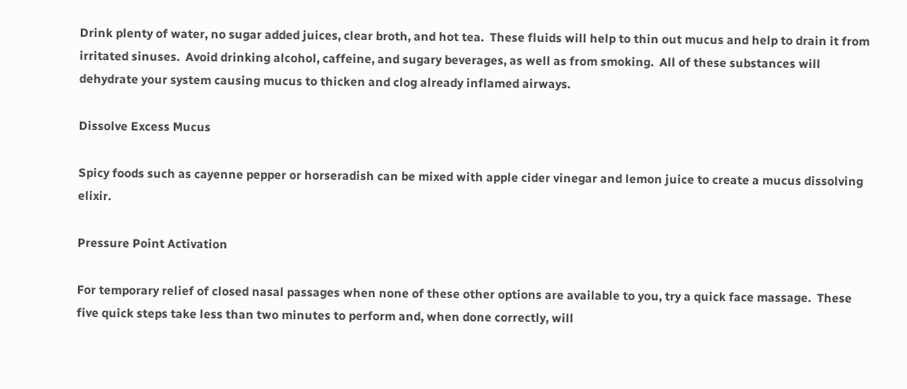Drink plenty of water, no sugar added juices, clear broth, and hot tea.  These fluids will help to thin out mucus and help to drain it from irritated sinuses.  Avoid drinking alcohol, caffeine, and sugary beverages, as well as from smoking.  All of these substances will dehydrate your system causing mucus to thicken and clog already inflamed airways.

Dissolve Excess Mucus

Spicy foods such as cayenne pepper or horseradish can be mixed with apple cider vinegar and lemon juice to create a mucus dissolving elixir.

Pressure Point Activation

For temporary relief of closed nasal passages when none of these other options are available to you, try a quick face massage.  These five quick steps take less than two minutes to perform and, when done correctly, will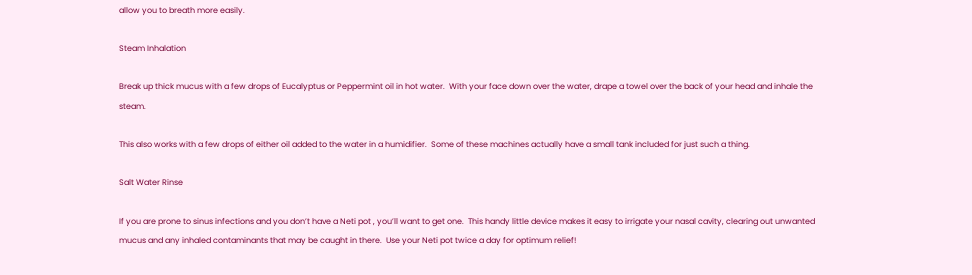allow you to breath more easily.

Steam Inhalation

Break up thick mucus with a few drops of Eucalyptus or Peppermint oil in hot water.  With your face down over the water, drape a towel over the back of your head and inhale the steam.

This also works with a few drops of either oil added to the water in a humidifier.  Some of these machines actually have a small tank included for just such a thing.

Salt Water Rinse

If you are prone to sinus infections and you don’t have a Neti pot , you’ll want to get one.  This handy little device makes it easy to irrigate your nasal cavity, clearing out unwanted mucus and any inhaled contaminants that may be caught in there.  Use your Neti pot twice a day for optimum relief!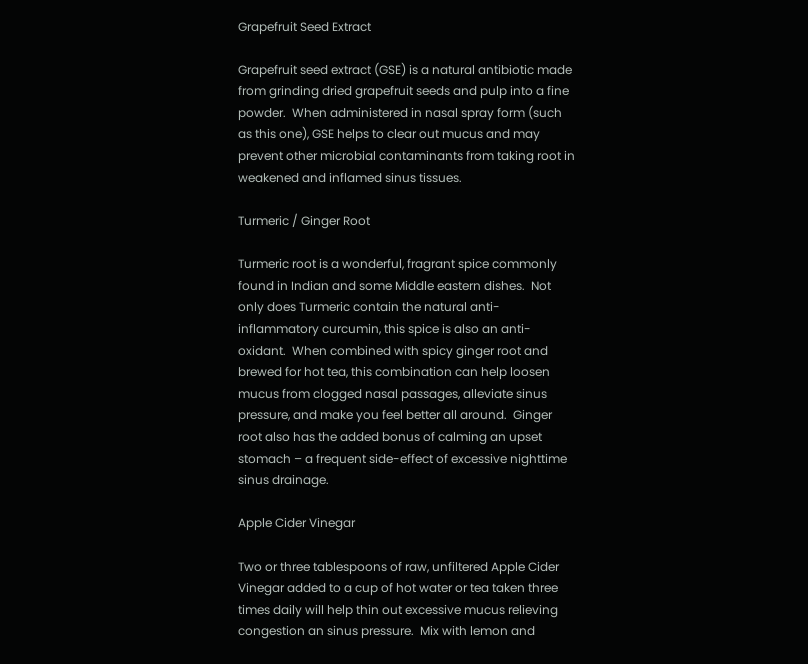Grapefruit Seed Extract

Grapefruit seed extract (GSE) is a natural antibiotic made from grinding dried grapefruit seeds and pulp into a fine powder.  When administered in nasal spray form (such as this one), GSE helps to clear out mucus and may prevent other microbial contaminants from taking root in weakened and inflamed sinus tissues.

Turmeric / Ginger Root

Turmeric root is a wonderful, fragrant spice commonly found in Indian and some Middle eastern dishes.  Not only does Turmeric contain the natural anti-inflammatory curcumin, this spice is also an anti-oxidant.  When combined with spicy ginger root and brewed for hot tea, this combination can help loosen mucus from clogged nasal passages, alleviate sinus pressure, and make you feel better all around.  Ginger root also has the added bonus of calming an upset stomach – a frequent side-effect of excessive nighttime sinus drainage.

Apple Cider Vinegar

Two or three tablespoons of raw, unfiltered Apple Cider Vinegar added to a cup of hot water or tea taken three times daily will help thin out excessive mucus relieving congestion an sinus pressure.  Mix with lemon and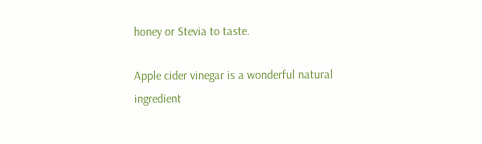honey or Stevia to taste.

Apple cider vinegar is a wonderful natural ingredient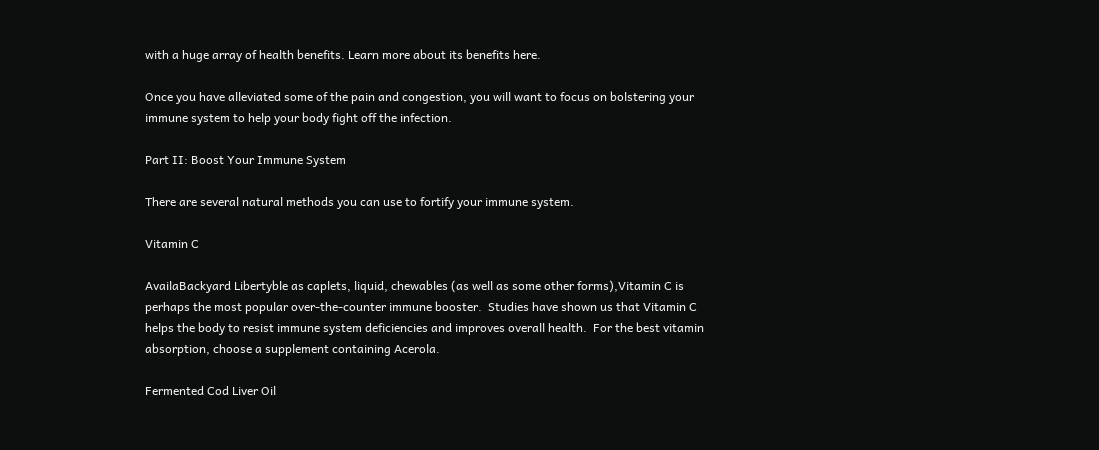with a huge array of health benefits. Learn more about its benefits here.

Once you have alleviated some of the pain and congestion, you will want to focus on bolstering your immune system to help your body fight off the infection.

Part II: Boost Your Immune System

There are several natural methods you can use to fortify your immune system.

Vitamin C

AvailaBackyard Libertyble as caplets, liquid, chewables (as well as some other forms),Vitamin C is perhaps the most popular over-the-counter immune booster.  Studies have shown us that Vitamin C helps the body to resist immune system deficiencies and improves overall health.  For the best vitamin absorption, choose a supplement containing Acerola.

Fermented Cod Liver Oil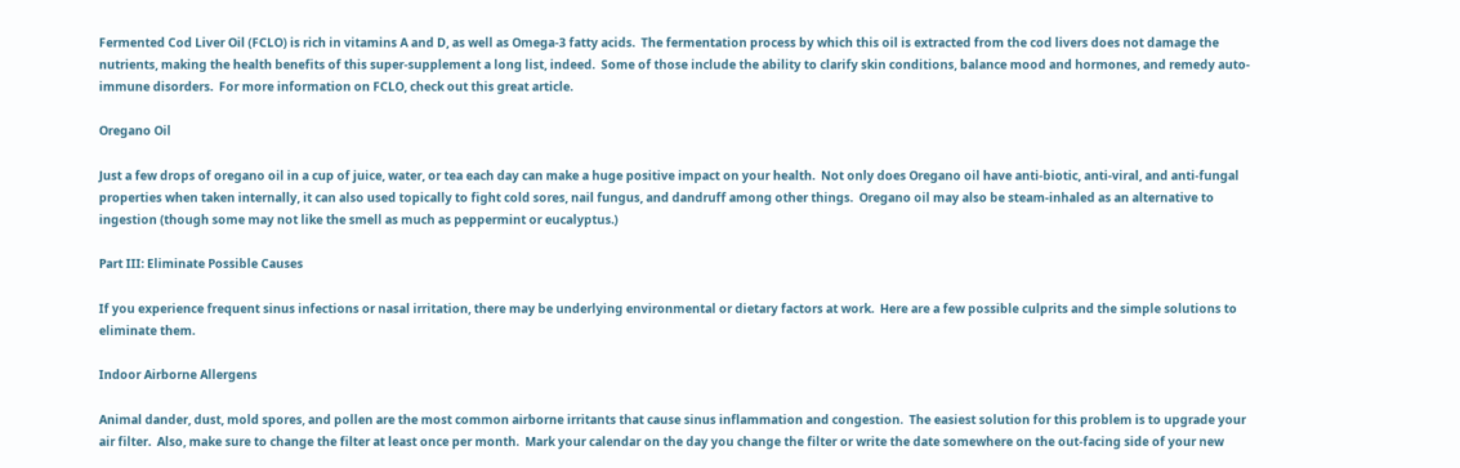Fermented Cod Liver Oil (FCLO) is rich in vitamins A and D, as well as Omega-3 fatty acids.  The fermentation process by which this oil is extracted from the cod livers does not damage the nutrients, making the health benefits of this super-supplement a long list, indeed.  Some of those include the ability to clarify skin conditions, balance mood and hormones, and remedy auto-immune disorders.  For more information on FCLO, check out this great article.

Oregano Oil

Just a few drops of oregano oil in a cup of juice, water, or tea each day can make a huge positive impact on your health.  Not only does Oregano oil have anti-biotic, anti-viral, and anti-fungal properties when taken internally, it can also used topically to fight cold sores, nail fungus, and dandruff among other things.  Oregano oil may also be steam-inhaled as an alternative to ingestion (though some may not like the smell as much as peppermint or eucalyptus.)

Part III: Eliminate Possible Causes

If you experience frequent sinus infections or nasal irritation, there may be underlying environmental or dietary factors at work.  Here are a few possible culprits and the simple solutions to eliminate them.

Indoor Airborne Allergens

Animal dander, dust, mold spores, and pollen are the most common airborne irritants that cause sinus inflammation and congestion.  The easiest solution for this problem is to upgrade your air filter.  Also, make sure to change the filter at least once per month.  Mark your calendar on the day you change the filter or write the date somewhere on the out-facing side of your new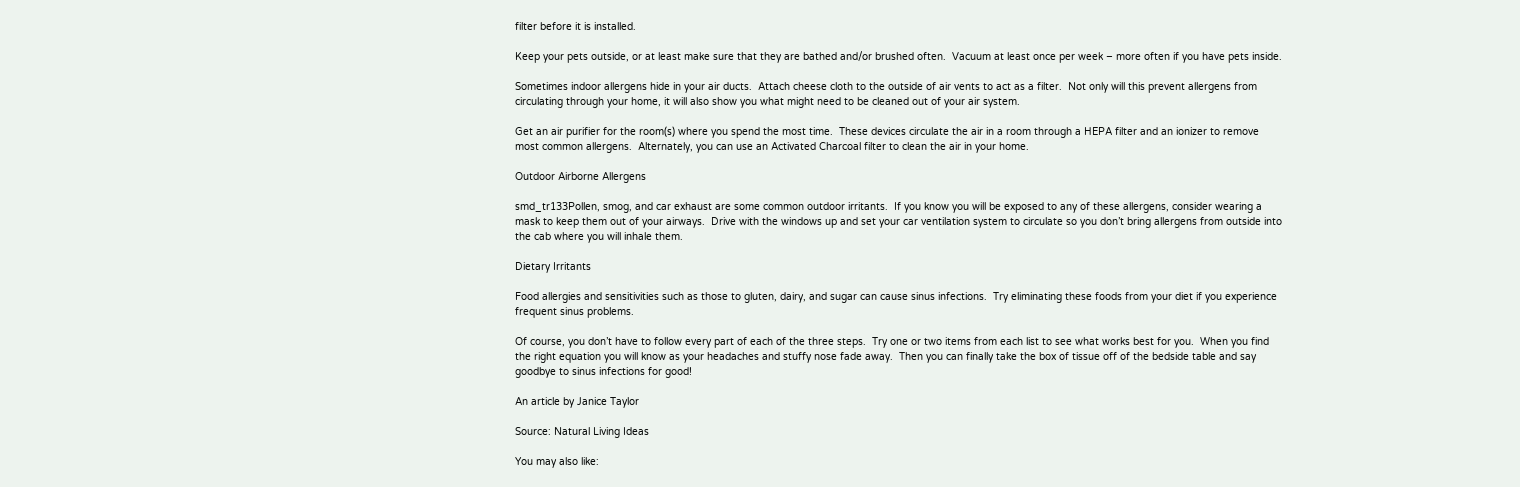filter before it is installed.

Keep your pets outside, or at least make sure that they are bathed and/or brushed often.  Vacuum at least once per week – more often if you have pets inside.

Sometimes indoor allergens hide in your air ducts.  Attach cheese cloth to the outside of air vents to act as a filter.  Not only will this prevent allergens from circulating through your home, it will also show you what might need to be cleaned out of your air system.

Get an air purifier for the room(s) where you spend the most time.  These devices circulate the air in a room through a HEPA filter and an ionizer to remove most common allergens.  Alternately, you can use an Activated Charcoal filter to clean the air in your home.

Outdoor Airborne Allergens

smd_tr133Pollen, smog, and car exhaust are some common outdoor irritants.  If you know you will be exposed to any of these allergens, consider wearing a mask to keep them out of your airways.  Drive with the windows up and set your car ventilation system to circulate so you don’t bring allergens from outside into the cab where you will inhale them.

Dietary Irritants

Food allergies and sensitivities such as those to gluten, dairy, and sugar can cause sinus infections.  Try eliminating these foods from your diet if you experience frequent sinus problems.

Of course, you don’t have to follow every part of each of the three steps.  Try one or two items from each list to see what works best for you.  When you find the right equation you will know as your headaches and stuffy nose fade away.  Then you can finally take the box of tissue off of the bedside table and say goodbye to sinus infections for good!

An article by Janice Taylor

Source: Natural Living Ideas

You may also like: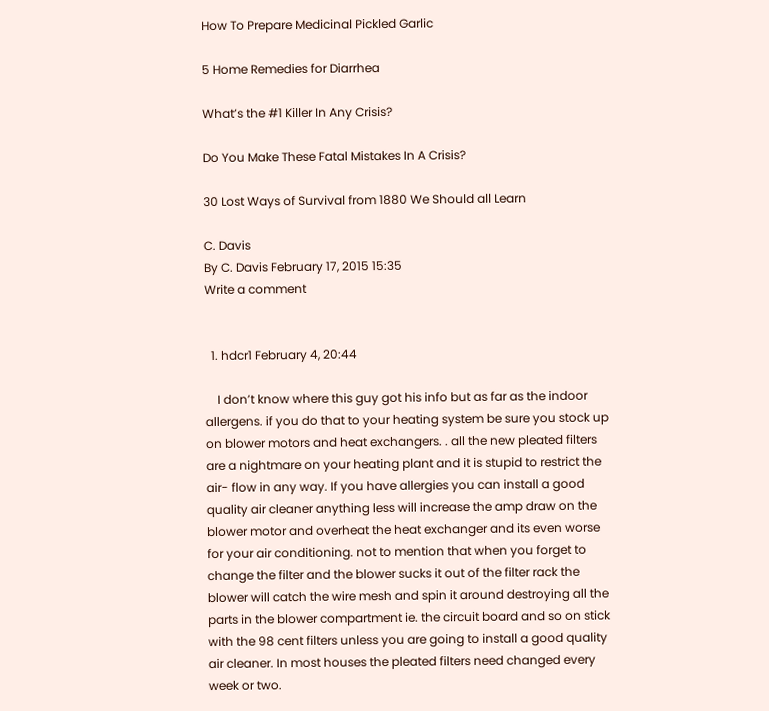How To Prepare Medicinal Pickled Garlic

5 Home Remedies for Diarrhea

What’s the #1 Killer In Any Crisis?

Do You Make These Fatal Mistakes In A Crisis?

30 Lost Ways of Survival from 1880 We Should all Learn

C. Davis
By C. Davis February 17, 2015 15:35
Write a comment


  1. hdcr1 February 4, 20:44

    I don’t know where this guy got his info but as far as the indoor allergens. if you do that to your heating system be sure you stock up on blower motors and heat exchangers. . all the new pleated filters are a nightmare on your heating plant and it is stupid to restrict the air- flow in any way. If you have allergies you can install a good quality air cleaner anything less will increase the amp draw on the blower motor and overheat the heat exchanger and its even worse for your air conditioning. not to mention that when you forget to change the filter and the blower sucks it out of the filter rack the blower will catch the wire mesh and spin it around destroying all the parts in the blower compartment ie. the circuit board and so on stick with the 98 cent filters unless you are going to install a good quality air cleaner. In most houses the pleated filters need changed every week or two.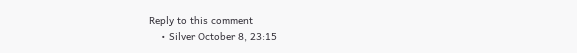Reply to this comment
    • Silver October 8, 23:15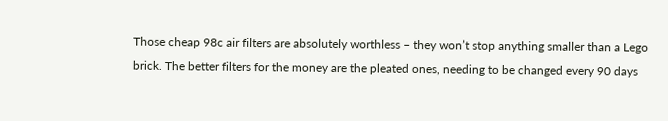Those cheap 98c air filters are absolutely worthless – they won’t stop anything smaller than a Lego brick. The better filters for the money are the pleated ones, needing to be changed every 90 days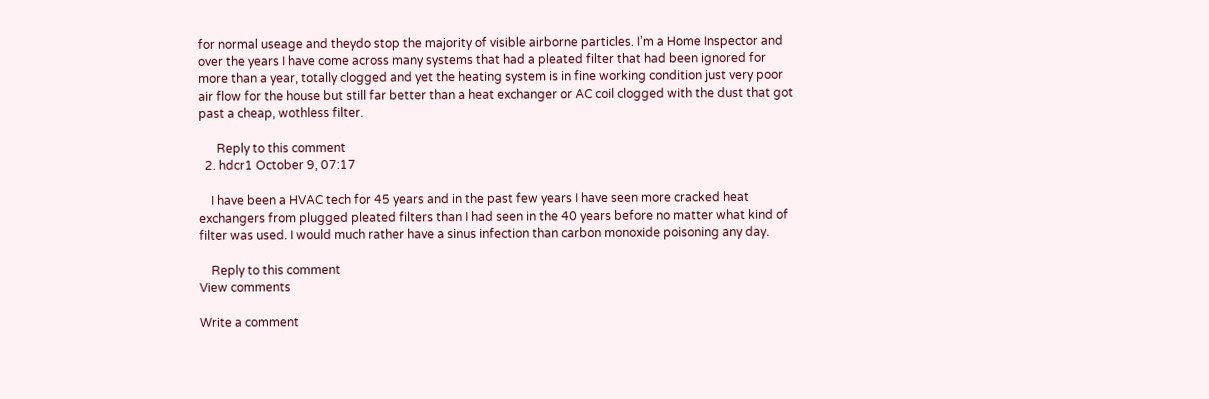for normal useage and theydo stop the majority of visible airborne particles. I’m a Home Inspector and over the years I have come across many systems that had a pleated filter that had been ignored for more than a year, totally clogged and yet the heating system is in fine working condition just very poor air flow for the house but still far better than a heat exchanger or AC coil clogged with the dust that got past a cheap, wothless filter.

      Reply to this comment
  2. hdcr1 October 9, 07:17

    I have been a HVAC tech for 45 years and in the past few years I have seen more cracked heat exchangers from plugged pleated filters than I had seen in the 40 years before no matter what kind of filter was used. I would much rather have a sinus infection than carbon monoxide poisoning any day.

    Reply to this comment
View comments

Write a comment